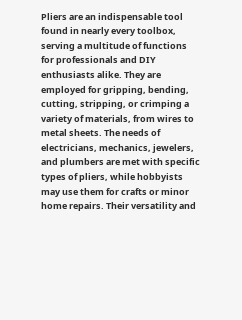Pliers are an indispensable tool found in nearly every toolbox, serving a multitude of functions for professionals and DIY enthusiasts alike. They are employed for gripping, bending, cutting, stripping, or crimping a variety of materials, from wires to metal sheets. The needs of electricians, mechanics, jewelers, and plumbers are met with specific types of pliers, while hobbyists may use them for crafts or minor home repairs. Their versatility and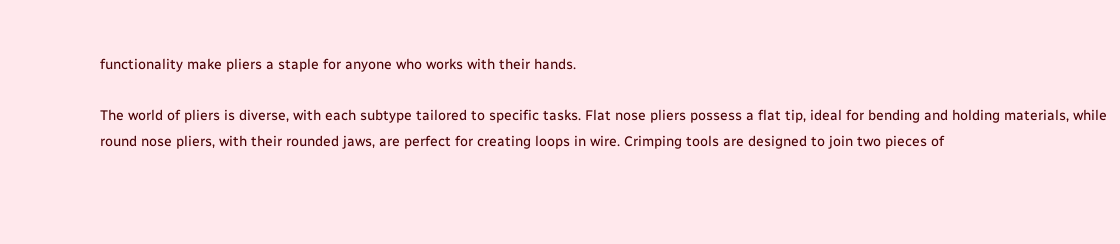functionality make pliers a staple for anyone who works with their hands.

The world of pliers is diverse, with each subtype tailored to specific tasks. Flat nose pliers possess a flat tip, ideal for bending and holding materials, while round nose pliers, with their rounded jaws, are perfect for creating loops in wire. Crimping tools are designed to join two pieces of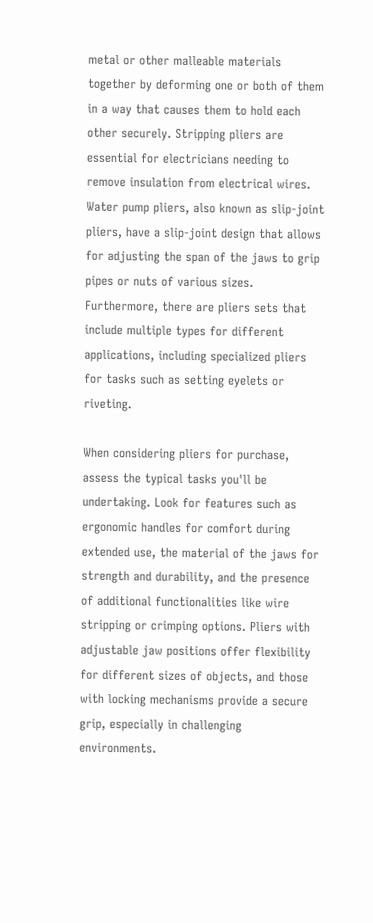metal or other malleable materials together by deforming one or both of them in a way that causes them to hold each other securely. Stripping pliers are essential for electricians needing to remove insulation from electrical wires. Water pump pliers, also known as slip-joint pliers, have a slip-joint design that allows for adjusting the span of the jaws to grip pipes or nuts of various sizes. Furthermore, there are pliers sets that include multiple types for different applications, including specialized pliers for tasks such as setting eyelets or riveting.

When considering pliers for purchase, assess the typical tasks you'll be undertaking. Look for features such as ergonomic handles for comfort during extended use, the material of the jaws for strength and durability, and the presence of additional functionalities like wire stripping or crimping options. Pliers with adjustable jaw positions offer flexibility for different sizes of objects, and those with locking mechanisms provide a secure grip, especially in challenging environments.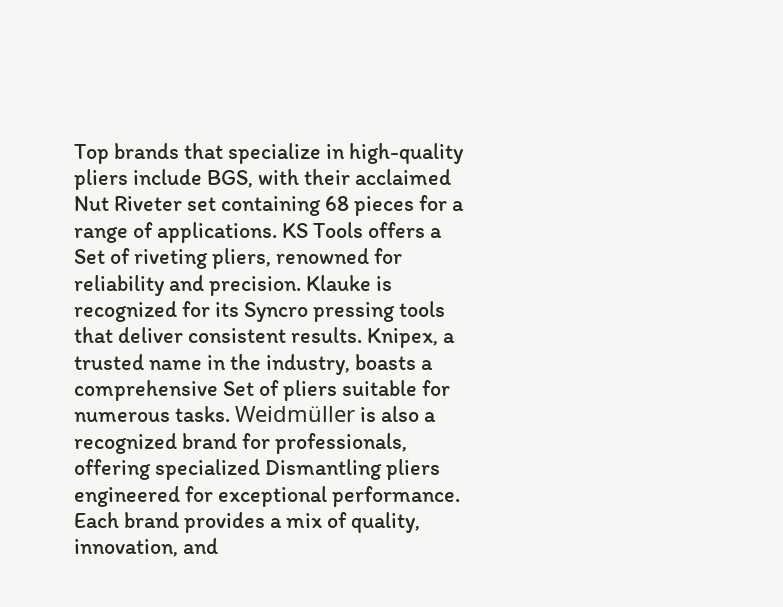Top brands that specialize in high-quality pliers include BGS, with their acclaimed Nut Riveter set containing 68 pieces for a range of applications. KS Tools offers a Set of riveting pliers, renowned for reliability and precision. Klauke is recognized for its Syncro pressing tools that deliver consistent results. Knipex, a trusted name in the industry, boasts a comprehensive Set of pliers suitable for numerous tasks. Weidmüller is also a recognized brand for professionals, offering specialized Dismantling pliers engineered for exceptional performance. Each brand provides a mix of quality, innovation, and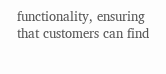functionality, ensuring that customers can find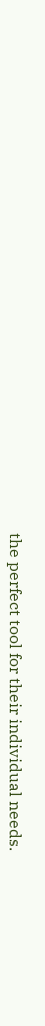the perfect tool for their individual needs.